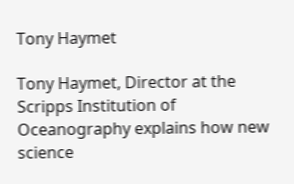Tony Haymet

Tony Haymet, Director at the Scripps Institution of Oceanography explains how new science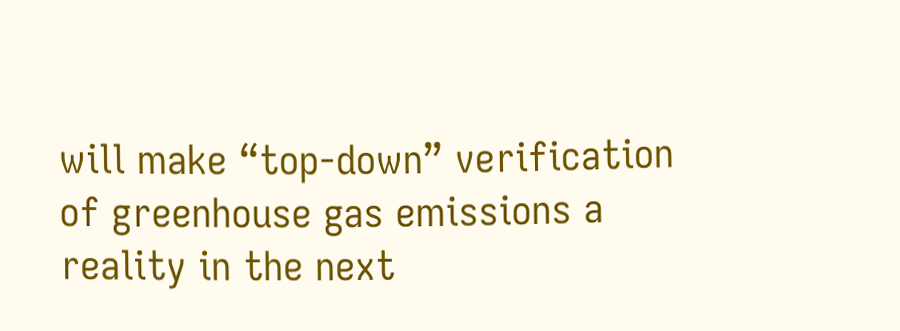will make “top-down” verification of greenhouse gas emissions a reality in the next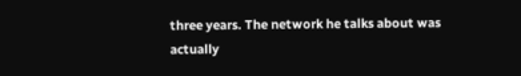three years. The network he talks about was actually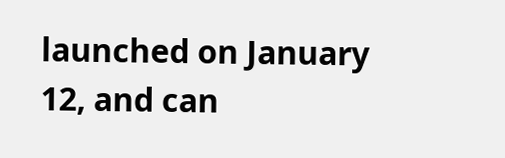launched on January 12, and can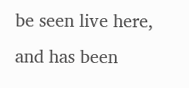be seen live here, and has been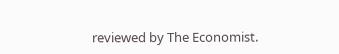reviewed by The Economist.